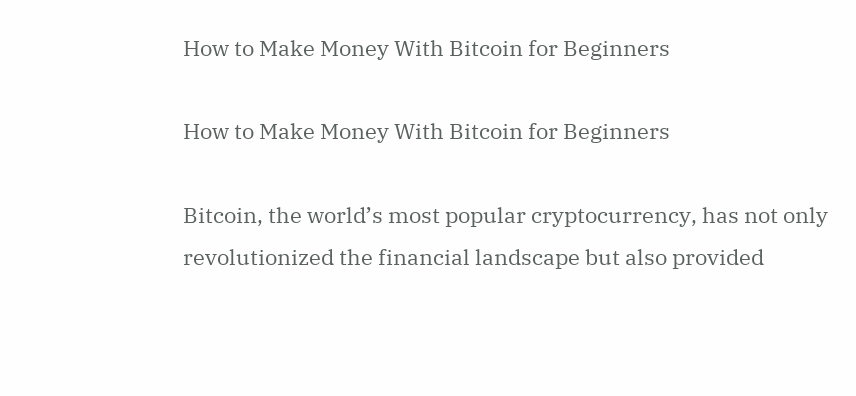How to Make Money With Bitcoin for Beginners

How to Make Money With Bitcoin for Beginners

Bitcoin, the world’s most popular cryptocurrency, has not only revolutionized the financial landscape but also provided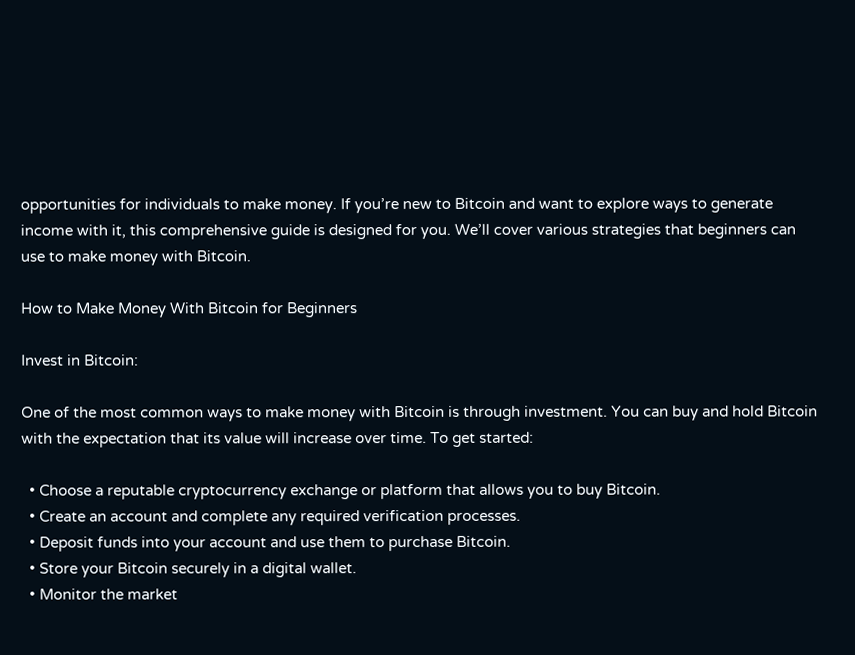opportunities for individuals to make money. If you’re new to Bitcoin and want to explore ways to generate income with it, this comprehensive guide is designed for you. We’ll cover various strategies that beginners can use to make money with Bitcoin.

How to Make Money With Bitcoin for Beginners

Invest in Bitcoin:

One of the most common ways to make money with Bitcoin is through investment. You can buy and hold Bitcoin with the expectation that its value will increase over time. To get started:

  • Choose a reputable cryptocurrency exchange or platform that allows you to buy Bitcoin.
  • Create an account and complete any required verification processes.
  • Deposit funds into your account and use them to purchase Bitcoin.
  • Store your Bitcoin securely in a digital wallet.
  • Monitor the market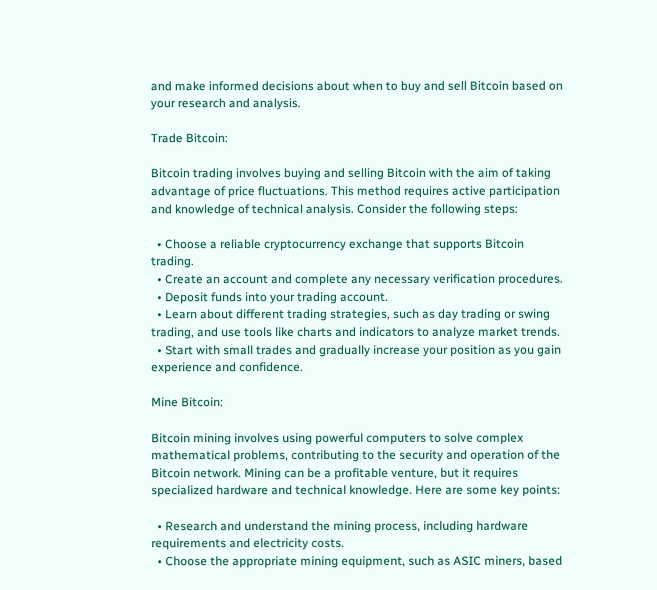and make informed decisions about when to buy and sell Bitcoin based on your research and analysis.

Trade Bitcoin:

Bitcoin trading involves buying and selling Bitcoin with the aim of taking advantage of price fluctuations. This method requires active participation and knowledge of technical analysis. Consider the following steps:

  • Choose a reliable cryptocurrency exchange that supports Bitcoin trading.
  • Create an account and complete any necessary verification procedures.
  • Deposit funds into your trading account.
  • Learn about different trading strategies, such as day trading or swing trading, and use tools like charts and indicators to analyze market trends.
  • Start with small trades and gradually increase your position as you gain experience and confidence.

Mine Bitcoin:

Bitcoin mining involves using powerful computers to solve complex mathematical problems, contributing to the security and operation of the Bitcoin network. Mining can be a profitable venture, but it requires specialized hardware and technical knowledge. Here are some key points:

  • Research and understand the mining process, including hardware requirements and electricity costs.
  • Choose the appropriate mining equipment, such as ASIC miners, based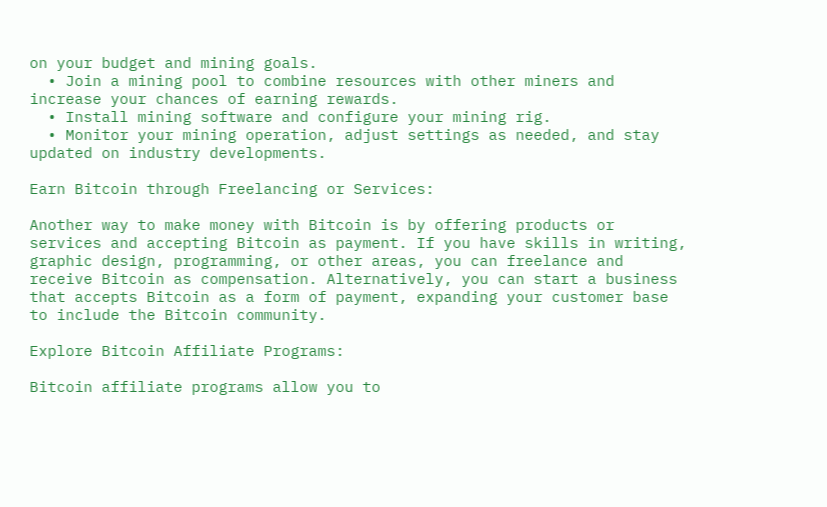on your budget and mining goals.
  • Join a mining pool to combine resources with other miners and increase your chances of earning rewards.
  • Install mining software and configure your mining rig.
  • Monitor your mining operation, adjust settings as needed, and stay updated on industry developments.

Earn Bitcoin through Freelancing or Services:

Another way to make money with Bitcoin is by offering products or services and accepting Bitcoin as payment. If you have skills in writing, graphic design, programming, or other areas, you can freelance and receive Bitcoin as compensation. Alternatively, you can start a business that accepts Bitcoin as a form of payment, expanding your customer base to include the Bitcoin community.

Explore Bitcoin Affiliate Programs:

Bitcoin affiliate programs allow you to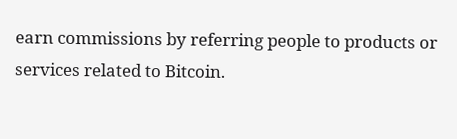earn commissions by referring people to products or services related to Bitcoin.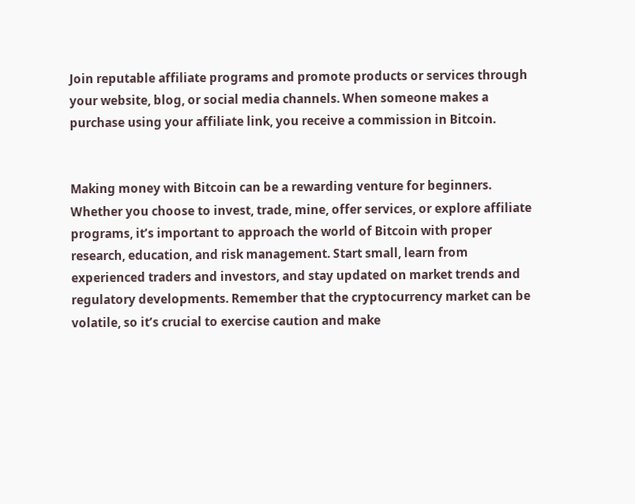Join reputable affiliate programs and promote products or services through your website, blog, or social media channels. When someone makes a purchase using your affiliate link, you receive a commission in Bitcoin.


Making money with Bitcoin can be a rewarding venture for beginners. Whether you choose to invest, trade, mine, offer services, or explore affiliate programs, it’s important to approach the world of Bitcoin with proper research, education, and risk management. Start small, learn from experienced traders and investors, and stay updated on market trends and regulatory developments. Remember that the cryptocurrency market can be volatile, so it’s crucial to exercise caution and make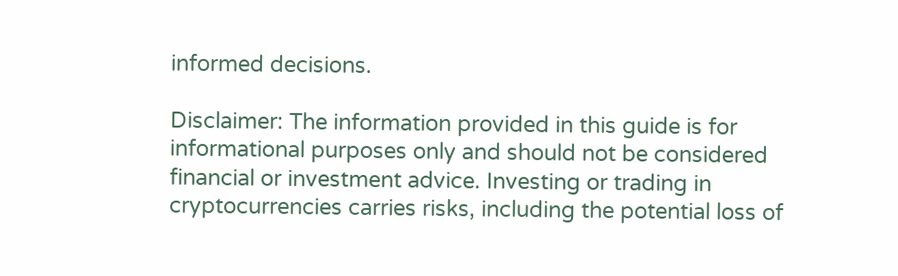informed decisions.

Disclaimer: The information provided in this guide is for informational purposes only and should not be considered financial or investment advice. Investing or trading in cryptocurrencies carries risks, including the potential loss of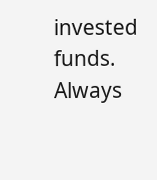invested funds. Always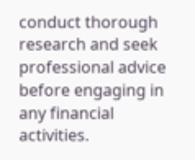conduct thorough research and seek professional advice before engaging in any financial activities.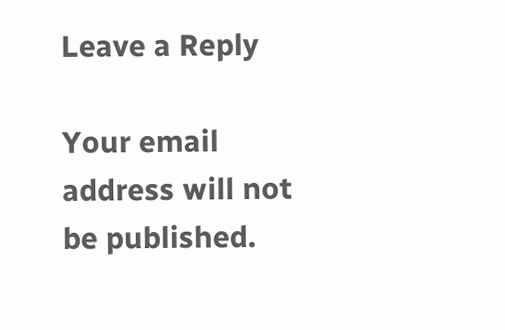Leave a Reply

Your email address will not be published.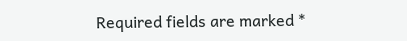Required fields are marked *